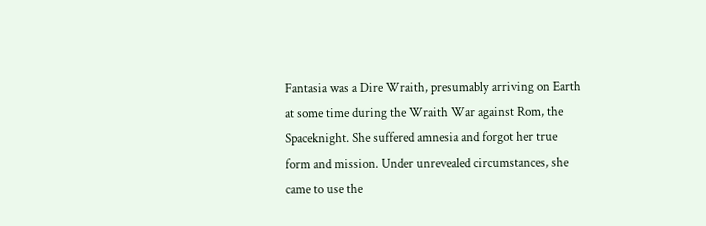Fantasia was a Dire Wraith, presumably arriving on Earth at some time during the Wraith War against Rom, the Spaceknight. She suffered amnesia and forgot her true form and mission. Under unrevealed circumstances, she came to use the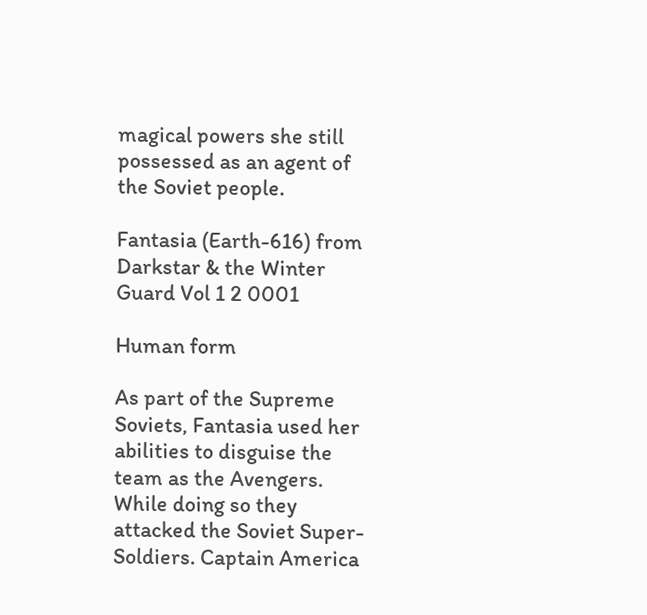magical powers she still possessed as an agent of the Soviet people.

Fantasia (Earth-616) from Darkstar & the Winter Guard Vol 1 2 0001

Human form

As part of the Supreme Soviets, Fantasia used her abilities to disguise the team as the Avengers. While doing so they attacked the Soviet Super-Soldiers. Captain America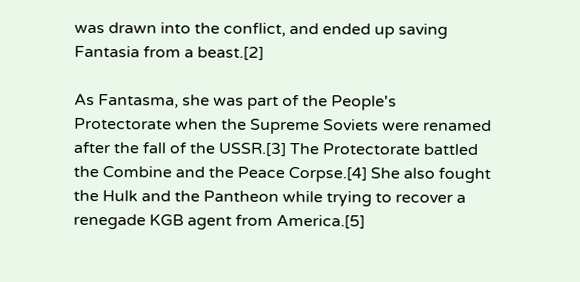was drawn into the conflict, and ended up saving Fantasia from a beast.[2]

As Fantasma, she was part of the People's Protectorate when the Supreme Soviets were renamed after the fall of the USSR.[3] The Protectorate battled the Combine and the Peace Corpse.[4] She also fought the Hulk and the Pantheon while trying to recover a renegade KGB agent from America.[5]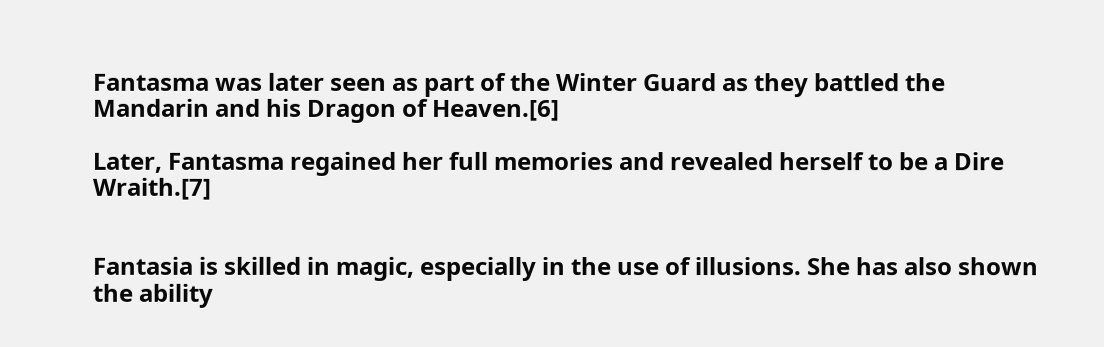Fantasma was later seen as part of the Winter Guard as they battled the Mandarin and his Dragon of Heaven.[6]

Later, Fantasma regained her full memories and revealed herself to be a Dire Wraith.[7]


Fantasia is skilled in magic, especially in the use of illusions. She has also shown the ability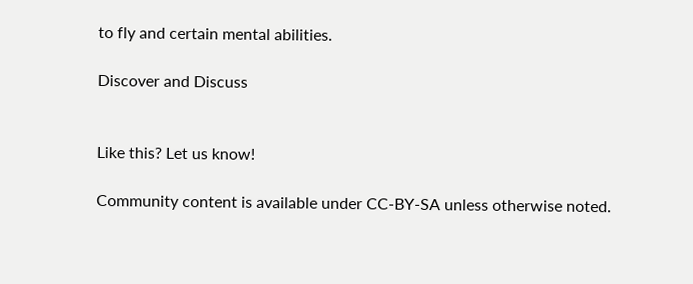to fly and certain mental abilities.

Discover and Discuss


Like this? Let us know!

Community content is available under CC-BY-SA unless otherwise noted.